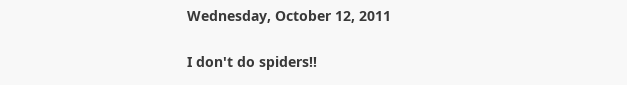Wednesday, October 12, 2011

I don't do spiders!!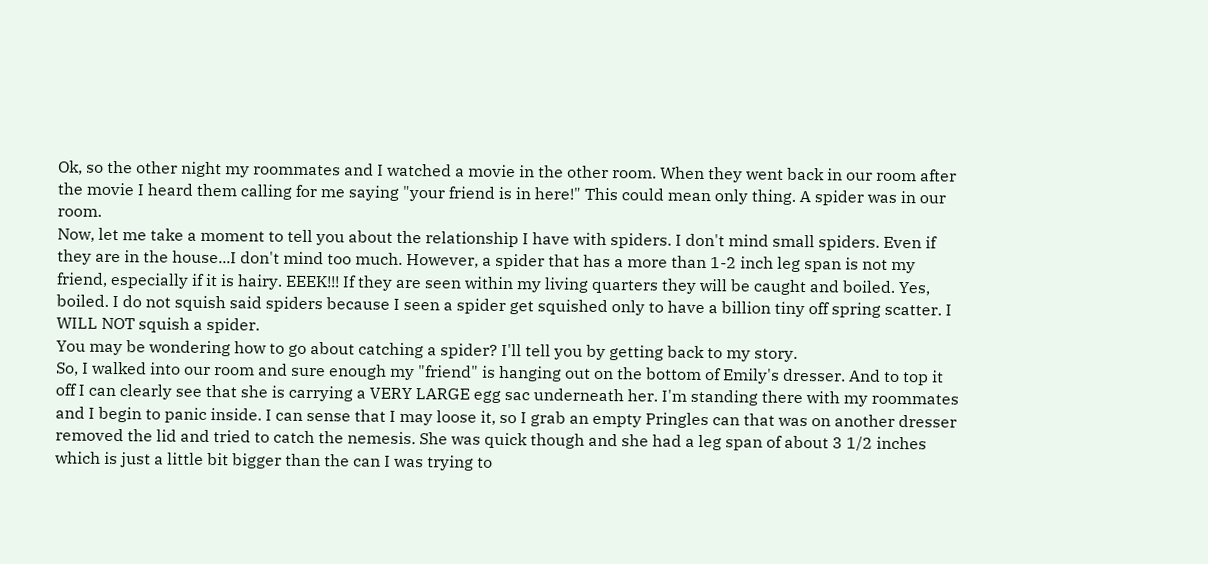Ok, so the other night my roommates and I watched a movie in the other room. When they went back in our room after the movie I heard them calling for me saying "your friend is in here!" This could mean only thing. A spider was in our room.
Now, let me take a moment to tell you about the relationship I have with spiders. I don't mind small spiders. Even if they are in the house...I don't mind too much. However, a spider that has a more than 1-2 inch leg span is not my friend, especially if it is hairy. EEEK!!! If they are seen within my living quarters they will be caught and boiled. Yes, boiled. I do not squish said spiders because I seen a spider get squished only to have a billion tiny off spring scatter. I WILL NOT squish a spider.
You may be wondering how to go about catching a spider? I'll tell you by getting back to my story.
So, I walked into our room and sure enough my "friend" is hanging out on the bottom of Emily's dresser. And to top it off I can clearly see that she is carrying a VERY LARGE egg sac underneath her. I'm standing there with my roommates and I begin to panic inside. I can sense that I may loose it, so I grab an empty Pringles can that was on another dresser removed the lid and tried to catch the nemesis. She was quick though and she had a leg span of about 3 1/2 inches which is just a little bit bigger than the can I was trying to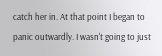catch her in. At that point I began to panic outwardly. I wasn't going to just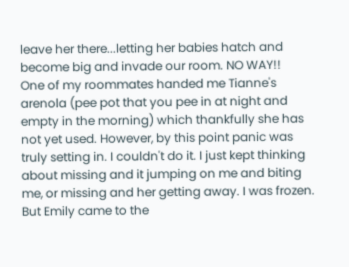leave her there...letting her babies hatch and become big and invade our room. NO WAY!!
One of my roommates handed me Tianne's arenola (pee pot that you pee in at night and empty in the morning) which thankfully she has not yet used. However, by this point panic was truly setting in. I couldn't do it. I just kept thinking about missing and it jumping on me and biting me, or missing and her getting away. I was frozen. But Emily came to the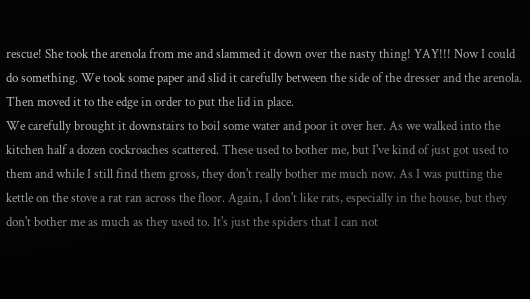rescue! She took the arenola from me and slammed it down over the nasty thing! YAY!!! Now I could do something. We took some paper and slid it carefully between the side of the dresser and the arenola. Then moved it to the edge in order to put the lid in place.
We carefully brought it downstairs to boil some water and poor it over her. As we walked into the kitchen half a dozen cockroaches scattered. These used to bother me, but I've kind of just got used to them and while I still find them gross, they don't really bother me much now. As I was putting the kettle on the stove a rat ran across the floor. Again, I don't like rats, especially in the house, but they don't bother me as much as they used to. It's just the spiders that I can not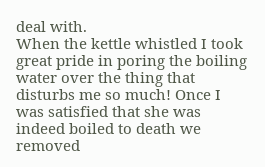deal with.
When the kettle whistled I took great pride in poring the boiling water over the thing that disturbs me so much! Once I was satisfied that she was indeed boiled to death we removed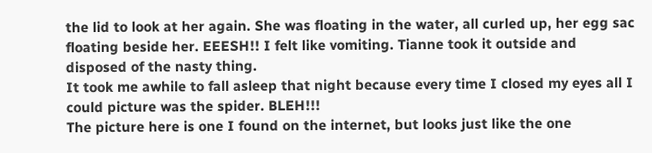the lid to look at her again. She was floating in the water, all curled up, her egg sac floating beside her. EEESH!! I felt like vomiting. Tianne took it outside and disposed of the nasty thing.
It took me awhile to fall asleep that night because every time I closed my eyes all I could picture was the spider. BLEH!!!
The picture here is one I found on the internet, but looks just like the one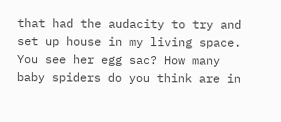that had the audacity to try and set up house in my living space. You see her egg sac? How many baby spiders do you think are in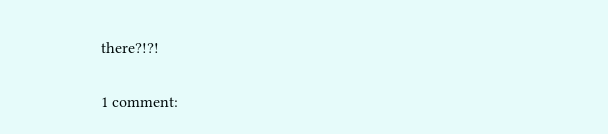there?!?!

1 comment: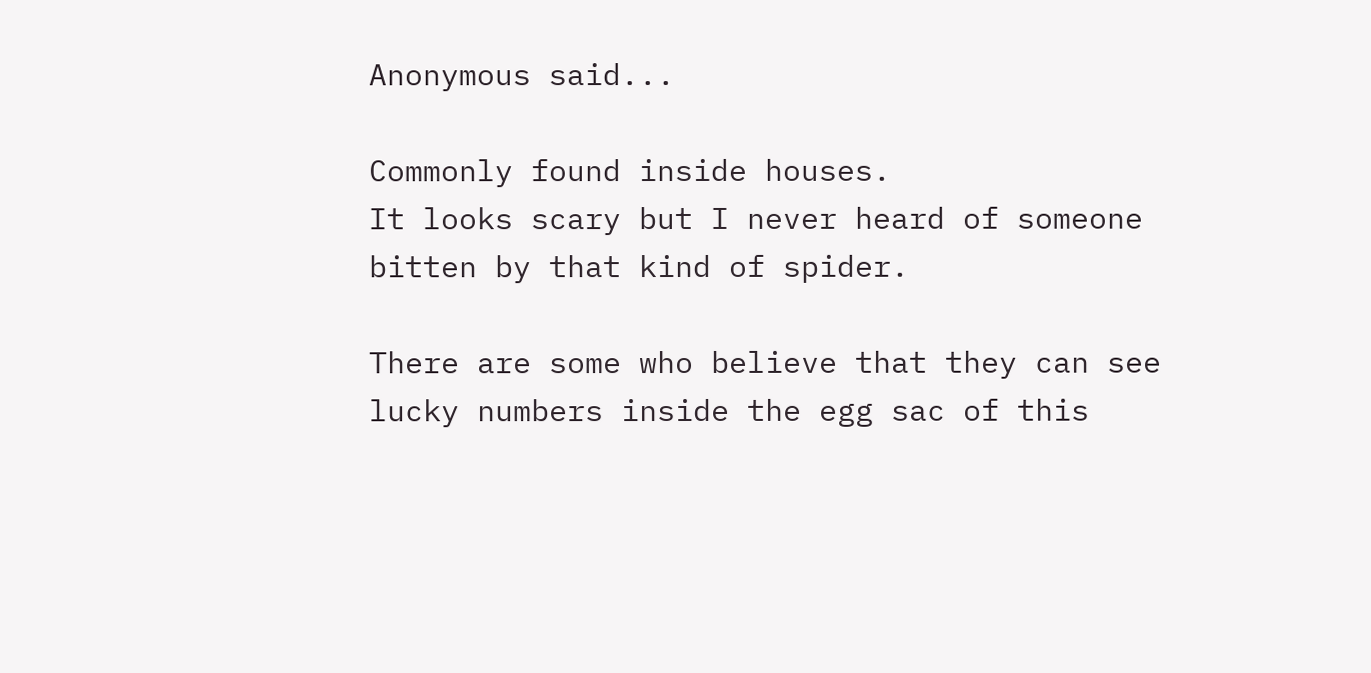Anonymous said...

Commonly found inside houses.
It looks scary but I never heard of someone bitten by that kind of spider.

There are some who believe that they can see lucky numbers inside the egg sac of this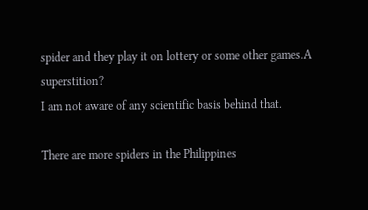spider and they play it on lottery or some other games.A superstition?
I am not aware of any scientific basis behind that.

There are more spiders in the Philippines